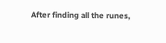After finding all the runes,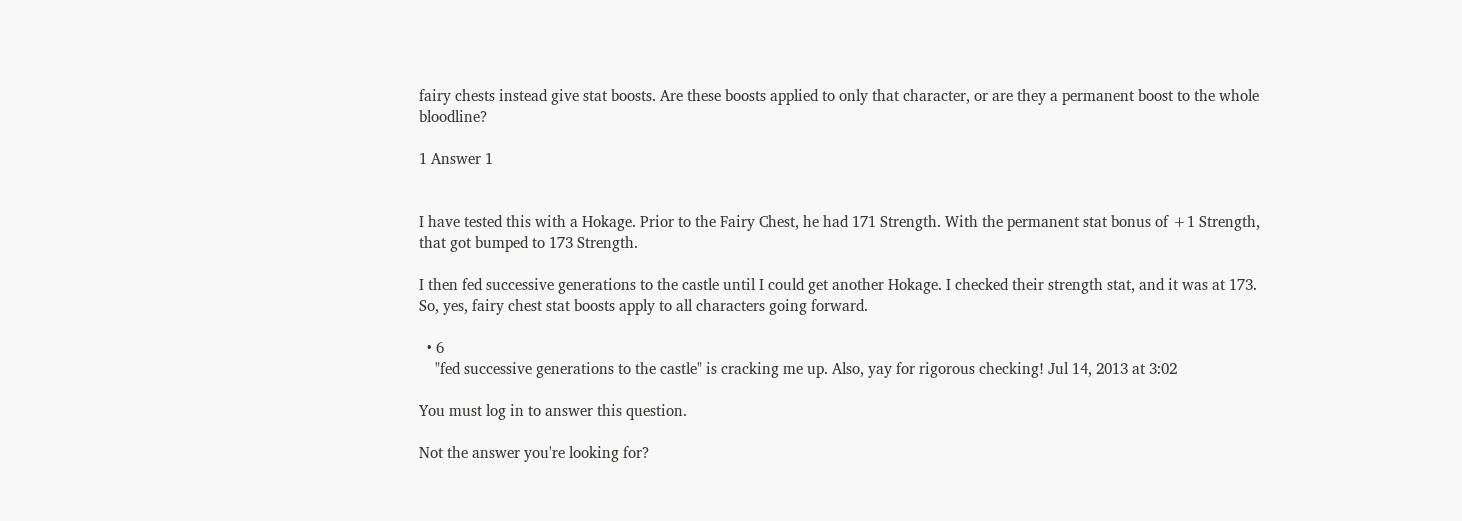fairy chests instead give stat boosts. Are these boosts applied to only that character, or are they a permanent boost to the whole bloodline?

1 Answer 1


I have tested this with a Hokage. Prior to the Fairy Chest, he had 171 Strength. With the permanent stat bonus of +1 Strength, that got bumped to 173 Strength.

I then fed successive generations to the castle until I could get another Hokage. I checked their strength stat, and it was at 173. So, yes, fairy chest stat boosts apply to all characters going forward.

  • 6
    "fed successive generations to the castle" is cracking me up. Also, yay for rigorous checking! Jul 14, 2013 at 3:02

You must log in to answer this question.

Not the answer you're looking for?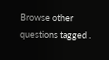Browse other questions tagged .